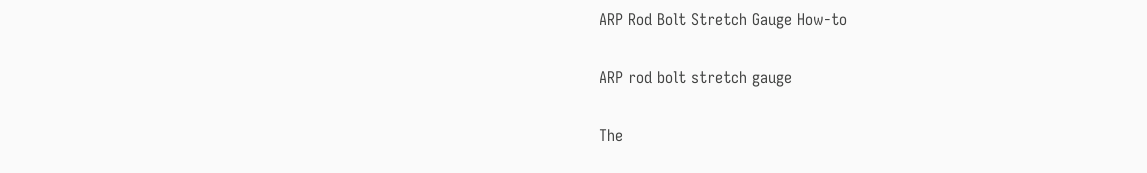ARP Rod Bolt Stretch Gauge How-to

ARP rod bolt stretch gauge

The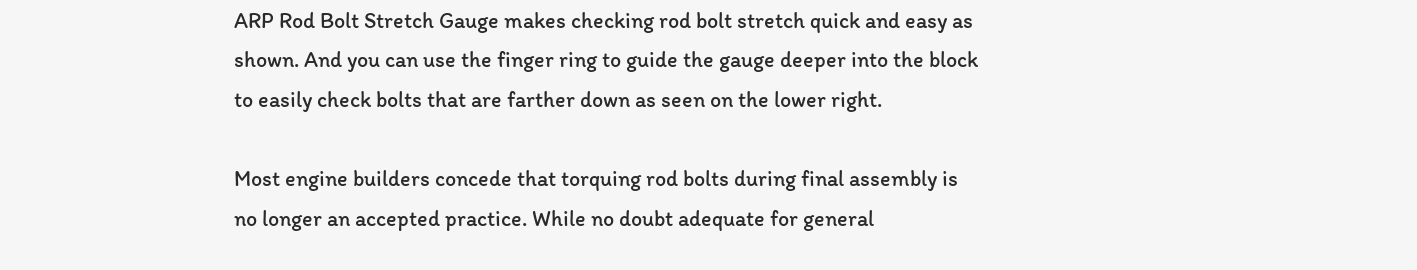ARP Rod Bolt Stretch Gauge makes checking rod bolt stretch quick and easy as shown. And you can use the finger ring to guide the gauge deeper into the block to easily check bolts that are farther down as seen on the lower right.

Most engine builders concede that torquing rod bolts during final assembly is no longer an accepted practice. While no doubt adequate for general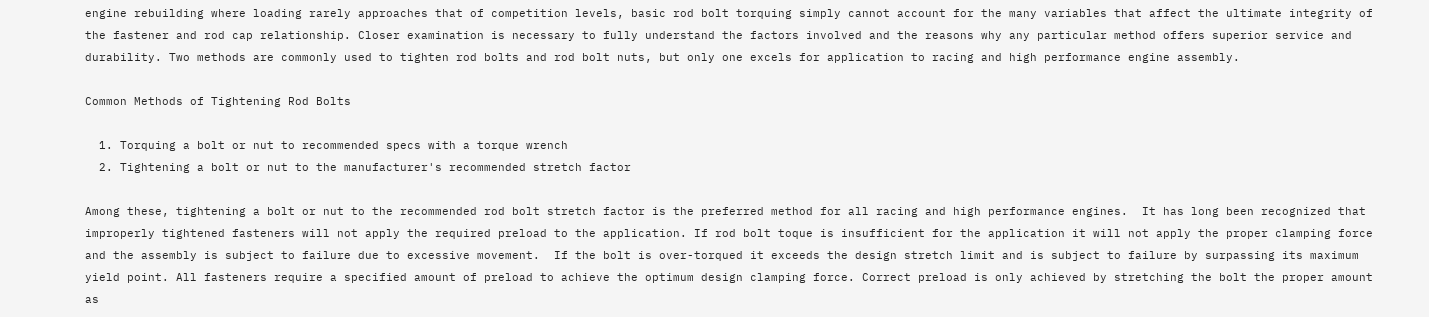engine rebuilding where loading rarely approaches that of competition levels, basic rod bolt torquing simply cannot account for the many variables that affect the ultimate integrity of the fastener and rod cap relationship. Closer examination is necessary to fully understand the factors involved and the reasons why any particular method offers superior service and durability. Two methods are commonly used to tighten rod bolts and rod bolt nuts, but only one excels for application to racing and high performance engine assembly.

Common Methods of Tightening Rod Bolts

  1. Torquing a bolt or nut to recommended specs with a torque wrench
  2. Tightening a bolt or nut to the manufacturer's recommended stretch factor

Among these, tightening a bolt or nut to the recommended rod bolt stretch factor is the preferred method for all racing and high performance engines.  It has long been recognized that improperly tightened fasteners will not apply the required preload to the application. If rod bolt toque is insufficient for the application it will not apply the proper clamping force and the assembly is subject to failure due to excessive movement.  If the bolt is over-torqued it exceeds the design stretch limit and is subject to failure by surpassing its maximum yield point. All fasteners require a specified amount of preload to achieve the optimum design clamping force. Correct preload is only achieved by stretching the bolt the proper amount as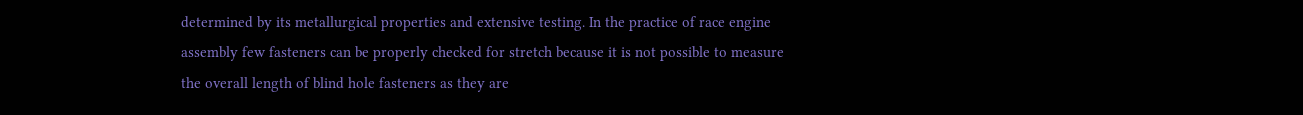determined by its metallurgical properties and extensive testing. In the practice of race engine assembly few fasteners can be properly checked for stretch because it is not possible to measure the overall length of blind hole fasteners as they are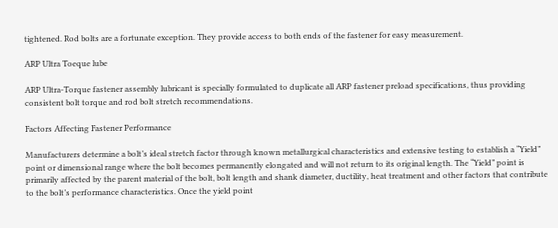tightened. Rod bolts are a fortunate exception. They provide access to both ends of the fastener for easy measurement.

ARP Ultra Toeque lube

ARP Ultra-Torque fastener assembly lubricant is specially formulated to duplicate all ARP fastener preload specifications, thus providing consistent bolt torque and rod bolt stretch recommendations.

Factors Affecting Fastener Performance

Manufacturers determine a bolt’s ideal stretch factor through known metallurgical characteristics and extensive testing to establish a “Yield” point or dimensional range where the bolt becomes permanently elongated and will not return to its original length. The “Yield” point is primarily affected by the parent material of the bolt, bolt length and shank diameter, ductility, heat treatment and other factors that contribute to the bolt’s performance characteristics. Once the yield point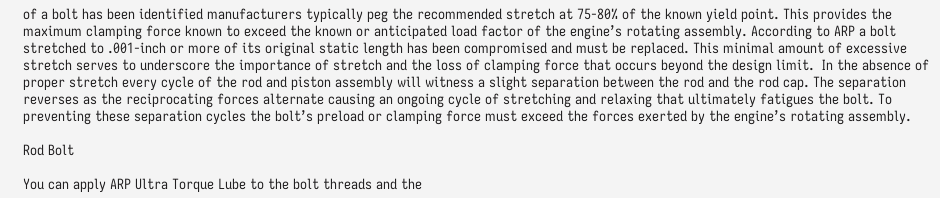of a bolt has been identified manufacturers typically peg the recommended stretch at 75-80% of the known yield point. This provides the maximum clamping force known to exceed the known or anticipated load factor of the engine’s rotating assembly. According to ARP a bolt stretched to .001-inch or more of its original static length has been compromised and must be replaced. This minimal amount of excessive stretch serves to underscore the importance of stretch and the loss of clamping force that occurs beyond the design limit.  In the absence of proper stretch every cycle of the rod and piston assembly will witness a slight separation between the rod and the rod cap. The separation reverses as the reciprocating forces alternate causing an ongoing cycle of stretching and relaxing that ultimately fatigues the bolt. To preventing these separation cycles the bolt’s preload or clamping force must exceed the forces exerted by the engine’s rotating assembly.

Rod Bolt

You can apply ARP Ultra Torque Lube to the bolt threads and the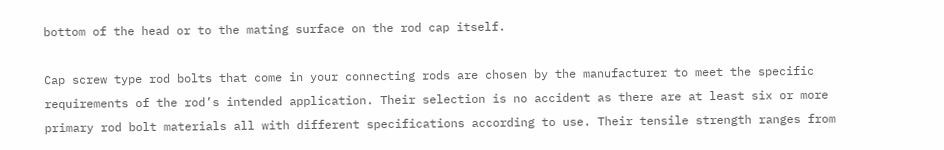bottom of the head or to the mating surface on the rod cap itself.

Cap screw type rod bolts that come in your connecting rods are chosen by the manufacturer to meet the specific requirements of the rod’s intended application. Their selection is no accident as there are at least six or more primary rod bolt materials all with different specifications according to use. Their tensile strength ranges from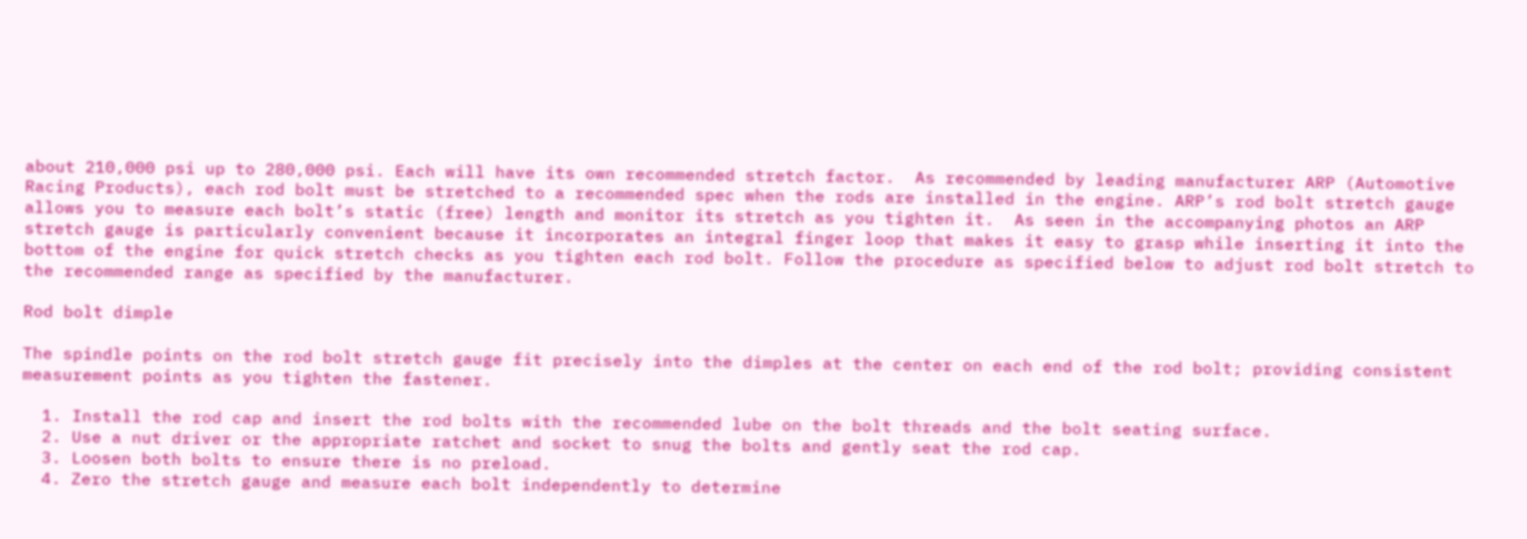about 210,000 psi up to 280,000 psi. Each will have its own recommended stretch factor.  As recommended by leading manufacturer ARP (Automotive Racing Products), each rod bolt must be stretched to a recommended spec when the rods are installed in the engine. ARP’s rod bolt stretch gauge allows you to measure each bolt’s static (free) length and monitor its stretch as you tighten it.  As seen in the accompanying photos an ARP stretch gauge is particularly convenient because it incorporates an integral finger loop that makes it easy to grasp while inserting it into the bottom of the engine for quick stretch checks as you tighten each rod bolt. Follow the procedure as specified below to adjust rod bolt stretch to the recommended range as specified by the manufacturer.

Rod bolt dimple

The spindle points on the rod bolt stretch gauge fit precisely into the dimples at the center on each end of the rod bolt; providing consistent measurement points as you tighten the fastener.

  1. Install the rod cap and insert the rod bolts with the recommended lube on the bolt threads and the bolt seating surface.
  2. Use a nut driver or the appropriate ratchet and socket to snug the bolts and gently seat the rod cap.
  3. Loosen both bolts to ensure there is no preload.
  4. Zero the stretch gauge and measure each bolt independently to determine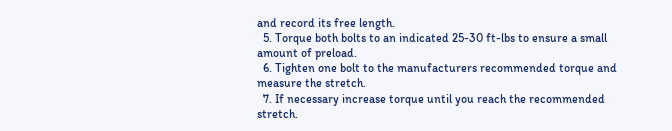and record its free length.
  5. Torque both bolts to an indicated 25-30 ft-lbs to ensure a small amount of preload.
  6. Tighten one bolt to the manufacturers recommended torque and measure the stretch.
  7. If necessary increase torque until you reach the recommended stretch.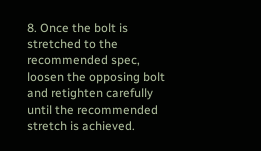8. Once the bolt is stretched to the recommended spec, loosen the opposing bolt and retighten carefully until the recommended stretch is achieved.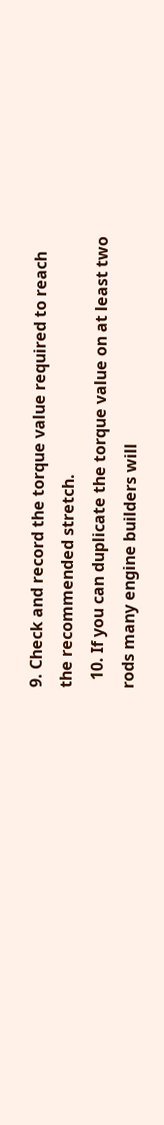9. Check and record the torque value required to reach the recommended stretch.
  10. If you can duplicate the torque value on at least two rods many engine builders will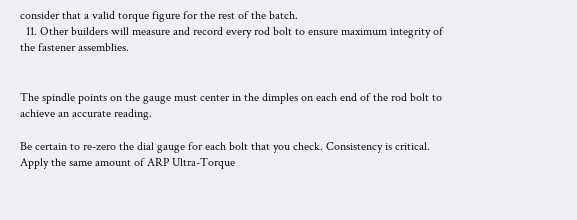consider that a valid torque figure for the rest of the batch.
  11. Other builders will measure and record every rod bolt to ensure maximum integrity of the fastener assemblies.


The spindle points on the gauge must center in the dimples on each end of the rod bolt to achieve an accurate reading.

Be certain to re-zero the dial gauge for each bolt that you check. Consistency is critical. Apply the same amount of ARP Ultra-Torque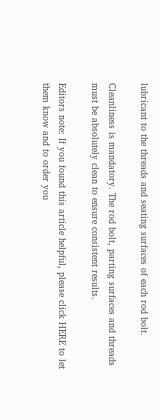lubricant to the threads and seating surfaces of each rod bolt.

Cleanliness is mandatory. The rod bolt, parting surfaces and threads must be absolutely clean to ensure consistent results.

Editors note: If you found this article helpful, please click HERE to let them know and to order you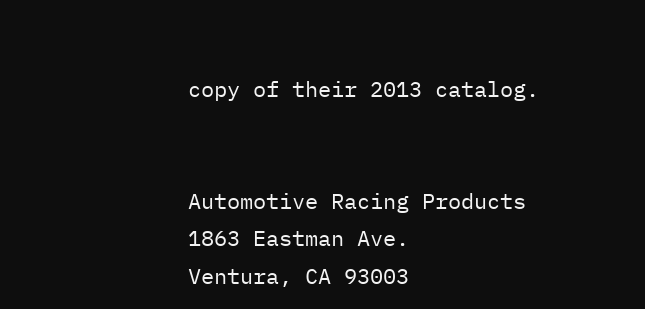copy of their 2013 catalog.


Automotive Racing Products
1863 Eastman Ave.
Ventura, CA 93003